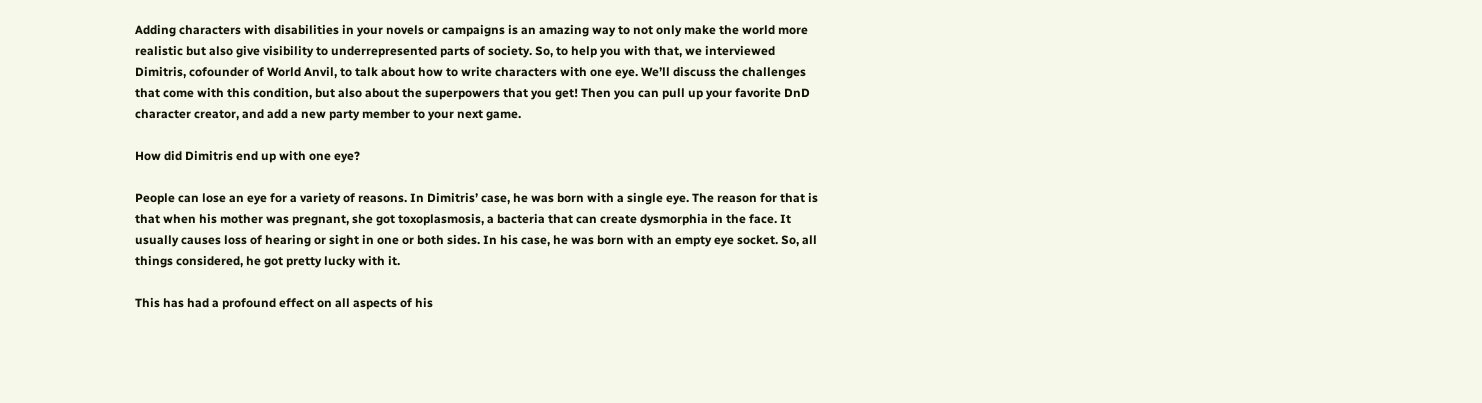Adding characters with disabilities in your novels or campaigns is an amazing way to not only make the world more realistic but also give visibility to underrepresented parts of society. So, to help you with that, we interviewed Dimitris, cofounder of World Anvil, to talk about how to write characters with one eye. We’ll discuss the challenges that come with this condition, but also about the superpowers that you get! Then you can pull up your favorite DnD character creator, and add a new party member to your next game.

How did Dimitris end up with one eye?

People can lose an eye for a variety of reasons. In Dimitris’ case, he was born with a single eye. The reason for that is that when his mother was pregnant, she got toxoplasmosis, a bacteria that can create dysmorphia in the face. It usually causes loss of hearing or sight in one or both sides. In his case, he was born with an empty eye socket. So, all things considered, he got pretty lucky with it.

This has had a profound effect on all aspects of his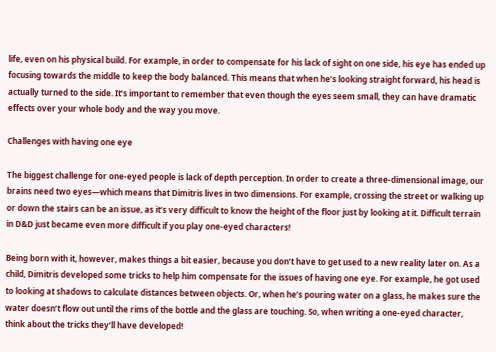life, even on his physical build. For example, in order to compensate for his lack of sight on one side, his eye has ended up focusing towards the middle to keep the body balanced. This means that when he’s looking straight forward, his head is actually turned to the side. It’s important to remember that even though the eyes seem small, they can have dramatic effects over your whole body and the way you move.

Challenges with having one eye

The biggest challenge for one-eyed people is lack of depth perception. In order to create a three-dimensional image, our brains need two eyes—which means that Dimitris lives in two dimensions. For example, crossing the street or walking up or down the stairs can be an issue, as it’s very difficult to know the height of the floor just by looking at it. Difficult terrain in D&D just became even more difficult if you play one-eyed characters!

Being born with it, however, makes things a bit easier, because you don’t have to get used to a new reality later on. As a child, Dimitris developed some tricks to help him compensate for the issues of having one eye. For example, he got used to looking at shadows to calculate distances between objects. Or, when he’s pouring water on a glass, he makes sure the water doesn’t flow out until the rims of the bottle and the glass are touching. So, when writing a one-eyed character, think about the tricks they’ll have developed!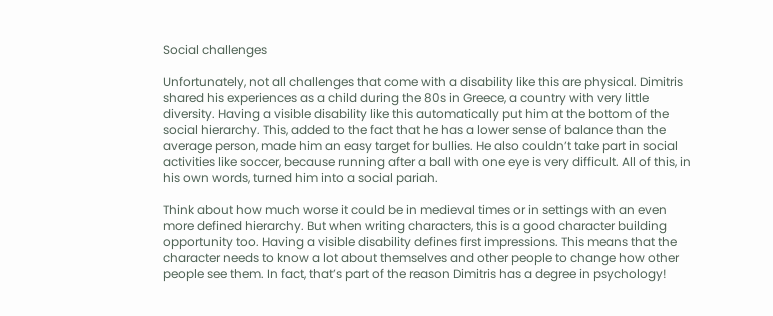Social challenges

Unfortunately, not all challenges that come with a disability like this are physical. Dimitris shared his experiences as a child during the 80s in Greece, a country with very little diversity. Having a visible disability like this automatically put him at the bottom of the social hierarchy. This, added to the fact that he has a lower sense of balance than the average person, made him an easy target for bullies. He also couldn’t take part in social activities like soccer, because running after a ball with one eye is very difficult. All of this, in his own words, turned him into a social pariah.

Think about how much worse it could be in medieval times or in settings with an even more defined hierarchy. But when writing characters, this is a good character building opportunity too. Having a visible disability defines first impressions. This means that the character needs to know a lot about themselves and other people to change how other people see them. In fact, that’s part of the reason Dimitris has a degree in psychology!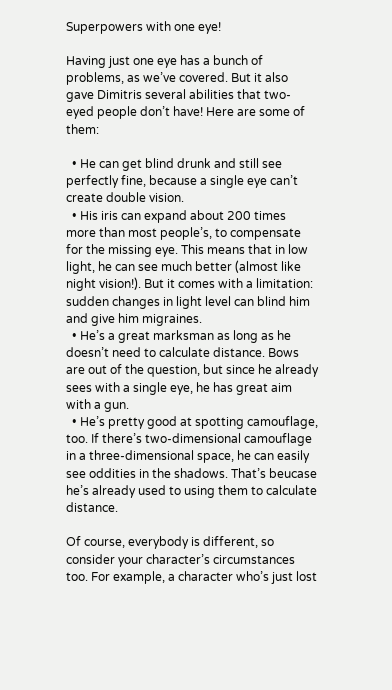Superpowers with one eye!

Having just one eye has a bunch of problems, as we’ve covered. But it also gave Dimitris several abilities that two-eyed people don’t have! Here are some of them:

  • He can get blind drunk and still see perfectly fine, because a single eye can’t create double vision.
  • His iris can expand about 200 times more than most people’s, to compensate for the missing eye. This means that in low light, he can see much better (almost like night vision!). But it comes with a limitation: sudden changes in light level can blind him and give him migraines.
  • He’s a great marksman as long as he doesn’t need to calculate distance. Bows are out of the question, but since he already sees with a single eye, he has great aim with a gun.
  • He’s pretty good at spotting camouflage, too. If there’s two-dimensional camouflage in a three-dimensional space, he can easily see oddities in the shadows. That’s beucase he’s already used to using them to calculate distance.

Of course, everybody is different, so consider your character’s circumstances too. For example, a character who’s just lost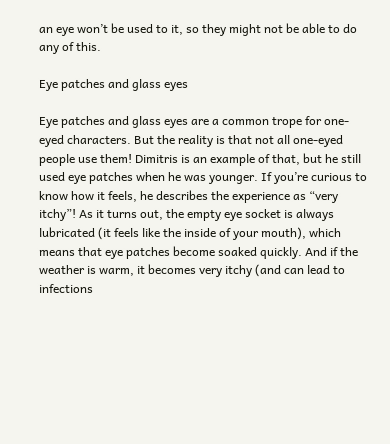an eye won’t be used to it, so they might not be able to do any of this.

Eye patches and glass eyes

Eye patches and glass eyes are a common trope for one-eyed characters. But the reality is that not all one-eyed people use them! Dimitris is an example of that, but he still used eye patches when he was younger. If you’re curious to know how it feels, he describes the experience as “very itchy”! As it turns out, the empty eye socket is always lubricated (it feels like the inside of your mouth), which means that eye patches become soaked quickly. And if the weather is warm, it becomes very itchy (and can lead to infections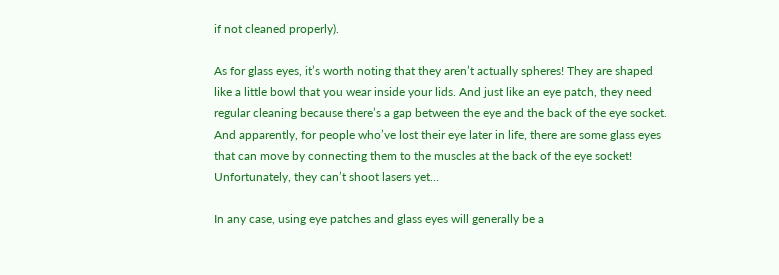if not cleaned properly).

As for glass eyes, it’s worth noting that they aren’t actually spheres! They are shaped like a little bowl that you wear inside your lids. And just like an eye patch, they need regular cleaning because there’s a gap between the eye and the back of the eye socket. And apparently, for people who’ve lost their eye later in life, there are some glass eyes that can move by connecting them to the muscles at the back of the eye socket! Unfortunately, they can’t shoot lasers yet…

In any case, using eye patches and glass eyes will generally be a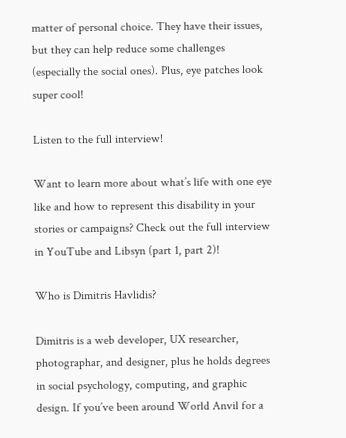matter of personal choice. They have their issues, but they can help reduce some challenges (especially the social ones). Plus, eye patches look super cool!

Listen to the full interview!

Want to learn more about what’s life with one eye like and how to represent this disability in your stories or campaigns? Check out the full interview in YouTube and Libsyn (part 1, part 2)!

Who is Dimitris Havlidis?

Dimitris is a web developer, UX researcher, photographar, and designer, plus he holds degrees in social psychology, computing, and graphic design. If you’ve been around World Anvil for a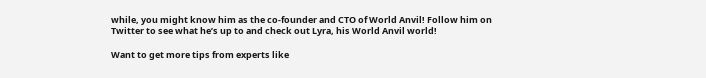while, you might know him as the co-founder and CTO of World Anvil! Follow him on Twitter to see what he’s up to and check out Lyra, his World Anvil world!

Want to get more tips from experts like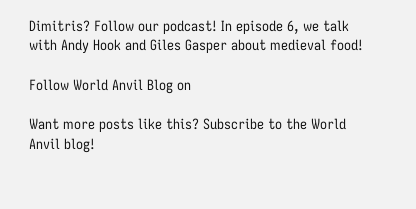Dimitris? Follow our podcast! In episode 6, we talk with Andy Hook and Giles Gasper about medieval food!

Follow World Anvil Blog on

Want more posts like this? Subscribe to the World Anvil blog!